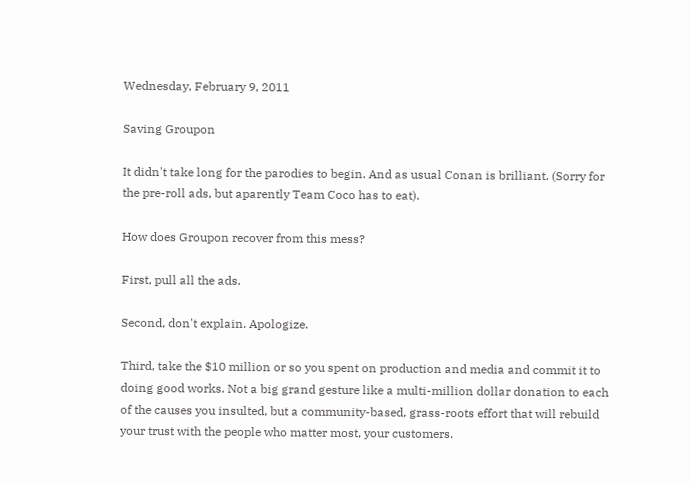Wednesday, February 9, 2011

Saving Groupon

It didn't take long for the parodies to begin. And as usual Conan is brilliant. (Sorry for the pre-roll ads, but aparently Team Coco has to eat).

How does Groupon recover from this mess?

First, pull all the ads.

Second, don't explain. Apologize.

Third, take the $10 million or so you spent on production and media and commit it to doing good works. Not a big grand gesture like a multi-million dollar donation to each of the causes you insulted, but a community-based, grass-roots effort that will rebuild your trust with the people who matter most, your customers.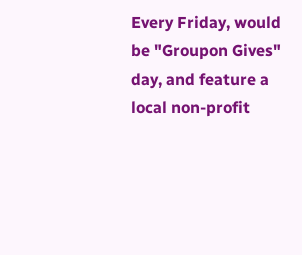Every Friday, would be "Groupon Gives" day, and feature a local non-profit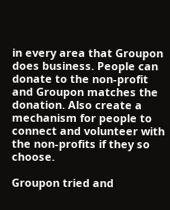in every area that Groupon does business. People can donate to the non-profit and Groupon matches the donation. Also create a mechanism for people to connect and volunteer with the non-profits if they so choose.

Groupon tried and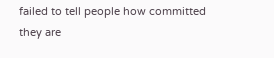failed to tell people how committed they are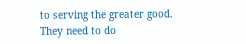to serving the greater good. They need to do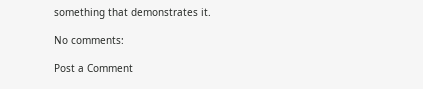something that demonstrates it.

No comments:

Post a Comment